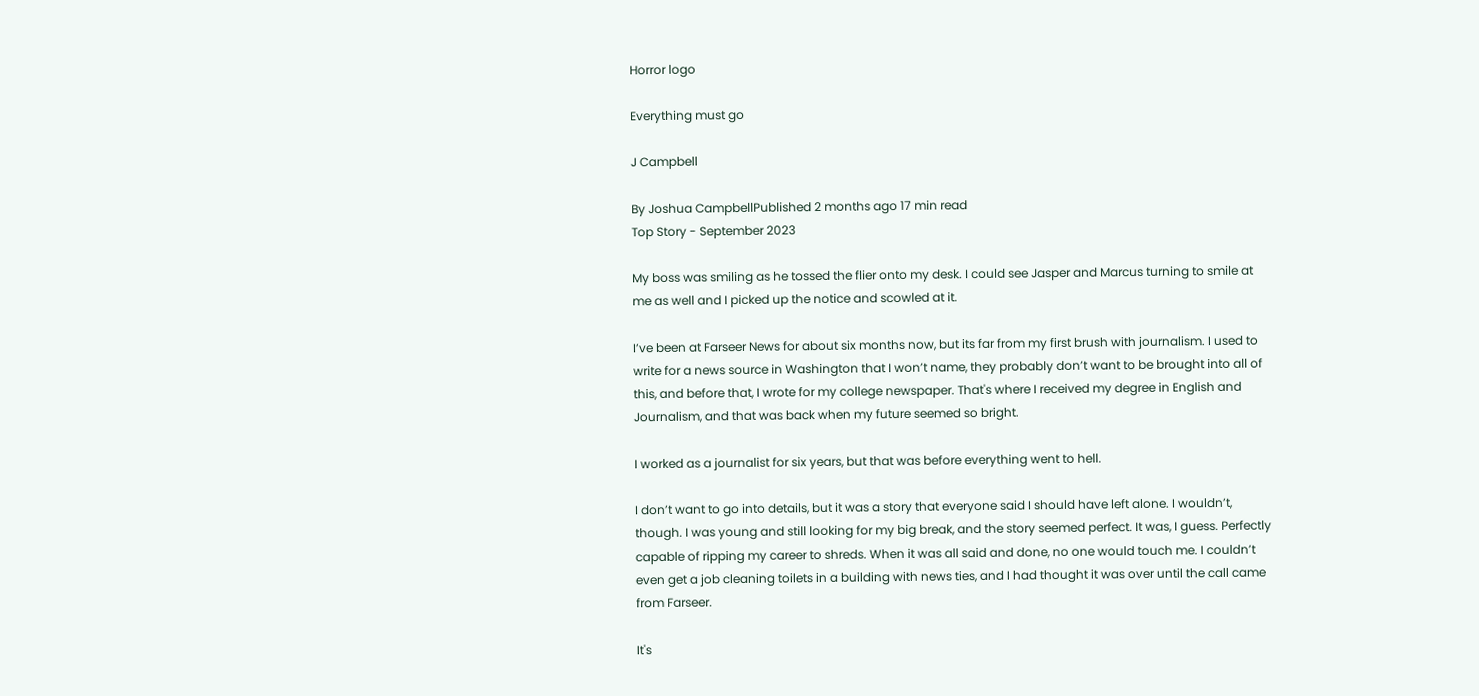Horror logo

Everything must go

J Campbell

By Joshua CampbellPublished 2 months ago 17 min read
Top Story - September 2023

My boss was smiling as he tossed the flier onto my desk. I could see Jasper and Marcus turning to smile at me as well and I picked up the notice and scowled at it.

I’ve been at Farseer News for about six months now, but its far from my first brush with journalism. I used to write for a news source in Washington that I won’t name, they probably don’t want to be brought into all of this, and before that, I wrote for my college newspaper. That's where I received my degree in English and Journalism, and that was back when my future seemed so bright.

I worked as a journalist for six years, but that was before everything went to hell.

I don’t want to go into details, but it was a story that everyone said I should have left alone. I wouldn’t, though. I was young and still looking for my big break, and the story seemed perfect. It was, I guess. Perfectly capable of ripping my career to shreds. When it was all said and done, no one would touch me. I couldn’t even get a job cleaning toilets in a building with news ties, and I had thought it was over until the call came from Farseer.

It's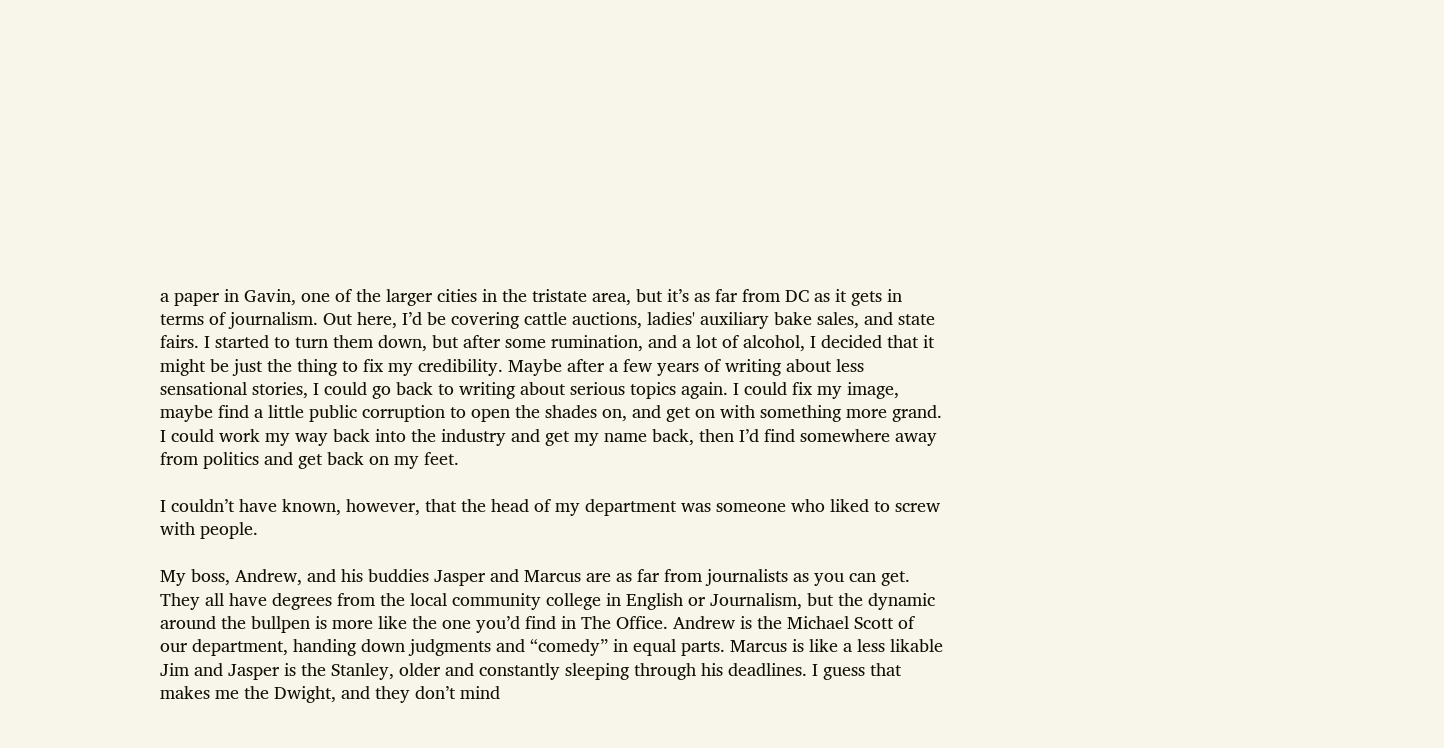a paper in Gavin, one of the larger cities in the tristate area, but it’s as far from DC as it gets in terms of journalism. Out here, I’d be covering cattle auctions, ladies' auxiliary bake sales, and state fairs. I started to turn them down, but after some rumination, and a lot of alcohol, I decided that it might be just the thing to fix my credibility. Maybe after a few years of writing about less sensational stories, I could go back to writing about serious topics again. I could fix my image, maybe find a little public corruption to open the shades on, and get on with something more grand. I could work my way back into the industry and get my name back, then I’d find somewhere away from politics and get back on my feet.

I couldn’t have known, however, that the head of my department was someone who liked to screw with people.

My boss, Andrew, and his buddies Jasper and Marcus are as far from journalists as you can get. They all have degrees from the local community college in English or Journalism, but the dynamic around the bullpen is more like the one you’d find in The Office. Andrew is the Michael Scott of our department, handing down judgments and “comedy” in equal parts. Marcus is like a less likable Jim and Jasper is the Stanley, older and constantly sleeping through his deadlines. I guess that makes me the Dwight, and they don’t mind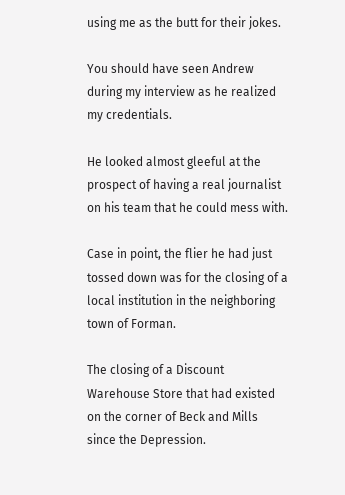using me as the butt for their jokes.

You should have seen Andrew during my interview as he realized my credentials.

He looked almost gleeful at the prospect of having a real journalist on his team that he could mess with.

Case in point, the flier he had just tossed down was for the closing of a local institution in the neighboring town of Forman.

The closing of a Discount Warehouse Store that had existed on the corner of Beck and Mills since the Depression.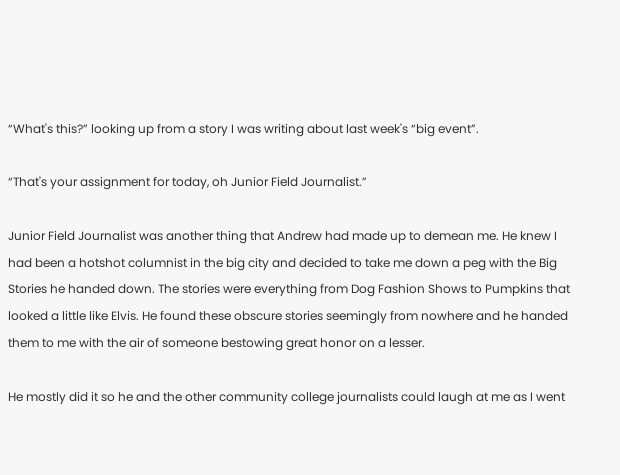“What's this?” looking up from a story I was writing about last week's “big event”.

“That's your assignment for today, oh Junior Field Journalist.”

Junior Field Journalist was another thing that Andrew had made up to demean me. He knew I had been a hotshot columnist in the big city and decided to take me down a peg with the Big Stories he handed down. The stories were everything from Dog Fashion Shows to Pumpkins that looked a little like Elvis. He found these obscure stories seemingly from nowhere and he handed them to me with the air of someone bestowing great honor on a lesser.

He mostly did it so he and the other community college journalists could laugh at me as I went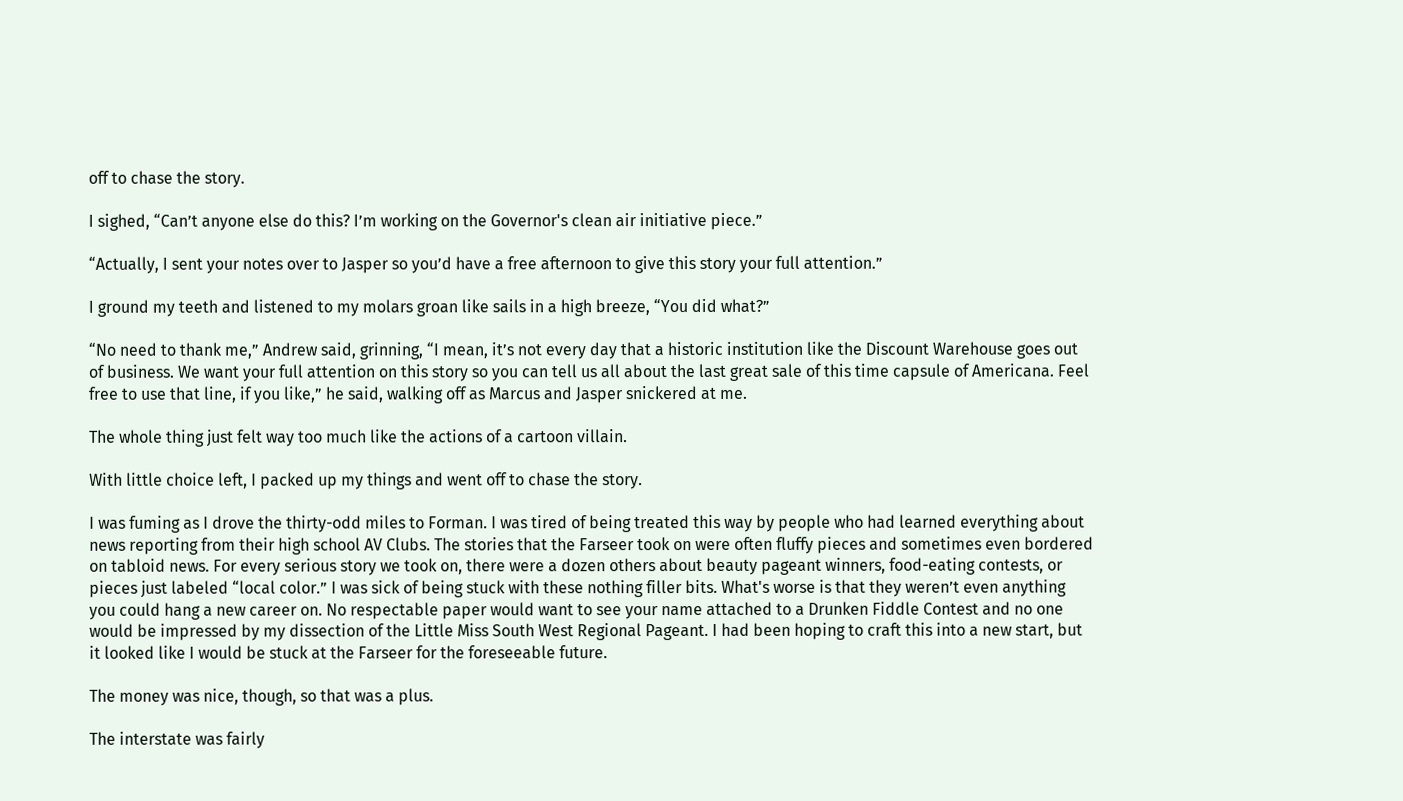off to chase the story.

I sighed, “Can’t anyone else do this? I’m working on the Governor's clean air initiative piece.”

“Actually, I sent your notes over to Jasper so you’d have a free afternoon to give this story your full attention.”

I ground my teeth and listened to my molars groan like sails in a high breeze, “You did what?”

“No need to thank me,” Andrew said, grinning, “I mean, it’s not every day that a historic institution like the Discount Warehouse goes out of business. We want your full attention on this story so you can tell us all about the last great sale of this time capsule of Americana. Feel free to use that line, if you like,” he said, walking off as Marcus and Jasper snickered at me.

The whole thing just felt way too much like the actions of a cartoon villain.

With little choice left, I packed up my things and went off to chase the story.

I was fuming as I drove the thirty-odd miles to Forman. I was tired of being treated this way by people who had learned everything about news reporting from their high school AV Clubs. The stories that the Farseer took on were often fluffy pieces and sometimes even bordered on tabloid news. For every serious story we took on, there were a dozen others about beauty pageant winners, food-eating contests, or pieces just labeled “local color.” I was sick of being stuck with these nothing filler bits. What's worse is that they weren’t even anything you could hang a new career on. No respectable paper would want to see your name attached to a Drunken Fiddle Contest and no one would be impressed by my dissection of the Little Miss South West Regional Pageant. I had been hoping to craft this into a new start, but it looked like I would be stuck at the Farseer for the foreseeable future.

The money was nice, though, so that was a plus.

The interstate was fairly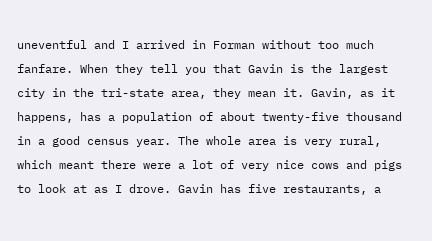uneventful and I arrived in Forman without too much fanfare. When they tell you that Gavin is the largest city in the tri-state area, they mean it. Gavin, as it happens, has a population of about twenty-five thousand in a good census year. The whole area is very rural, which meant there were a lot of very nice cows and pigs to look at as I drove. Gavin has five restaurants, a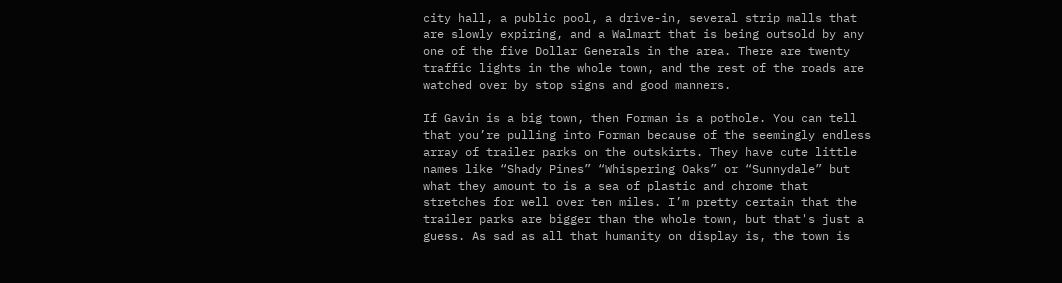city hall, a public pool, a drive-in, several strip malls that are slowly expiring, and a Walmart that is being outsold by any one of the five Dollar Generals in the area. There are twenty traffic lights in the whole town, and the rest of the roads are watched over by stop signs and good manners.

If Gavin is a big town, then Forman is a pothole. You can tell that you’re pulling into Forman because of the seemingly endless array of trailer parks on the outskirts. They have cute little names like “Shady Pines” “Whispering Oaks” or “Sunnydale” but what they amount to is a sea of plastic and chrome that stretches for well over ten miles. I’m pretty certain that the trailer parks are bigger than the whole town, but that's just a guess. As sad as all that humanity on display is, the town is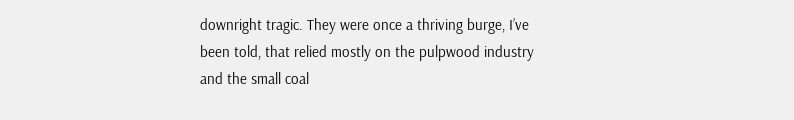downright tragic. They were once a thriving burge, I’ve been told, that relied mostly on the pulpwood industry and the small coal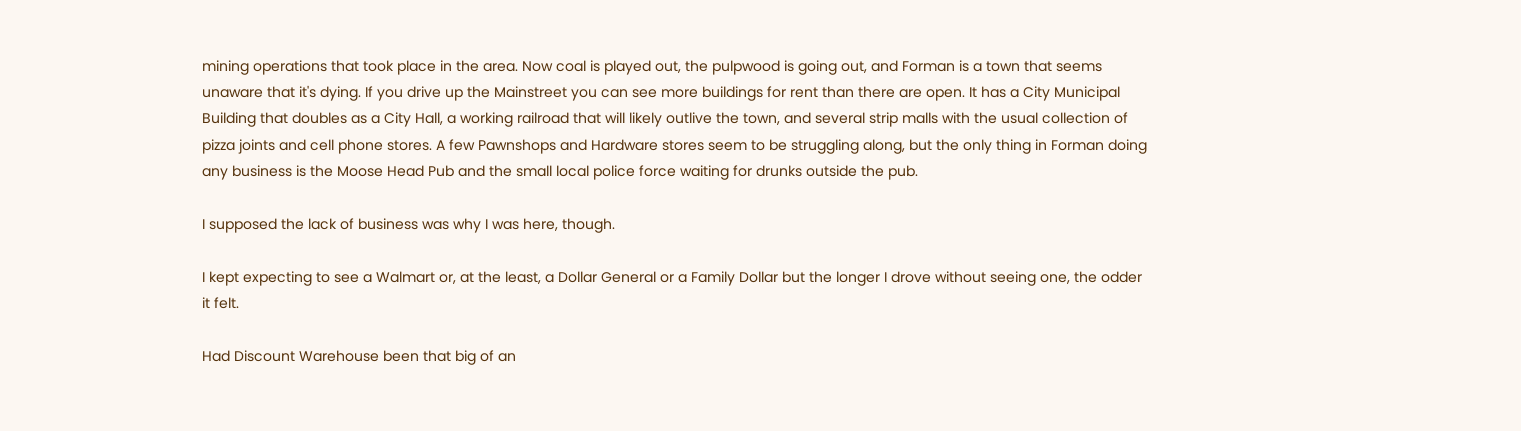mining operations that took place in the area. Now coal is played out, the pulpwood is going out, and Forman is a town that seems unaware that it's dying. If you drive up the Mainstreet you can see more buildings for rent than there are open. It has a City Municipal Building that doubles as a City Hall, a working railroad that will likely outlive the town, and several strip malls with the usual collection of pizza joints and cell phone stores. A few Pawnshops and Hardware stores seem to be struggling along, but the only thing in Forman doing any business is the Moose Head Pub and the small local police force waiting for drunks outside the pub.

I supposed the lack of business was why I was here, though.

I kept expecting to see a Walmart or, at the least, a Dollar General or a Family Dollar but the longer I drove without seeing one, the odder it felt.

Had Discount Warehouse been that big of an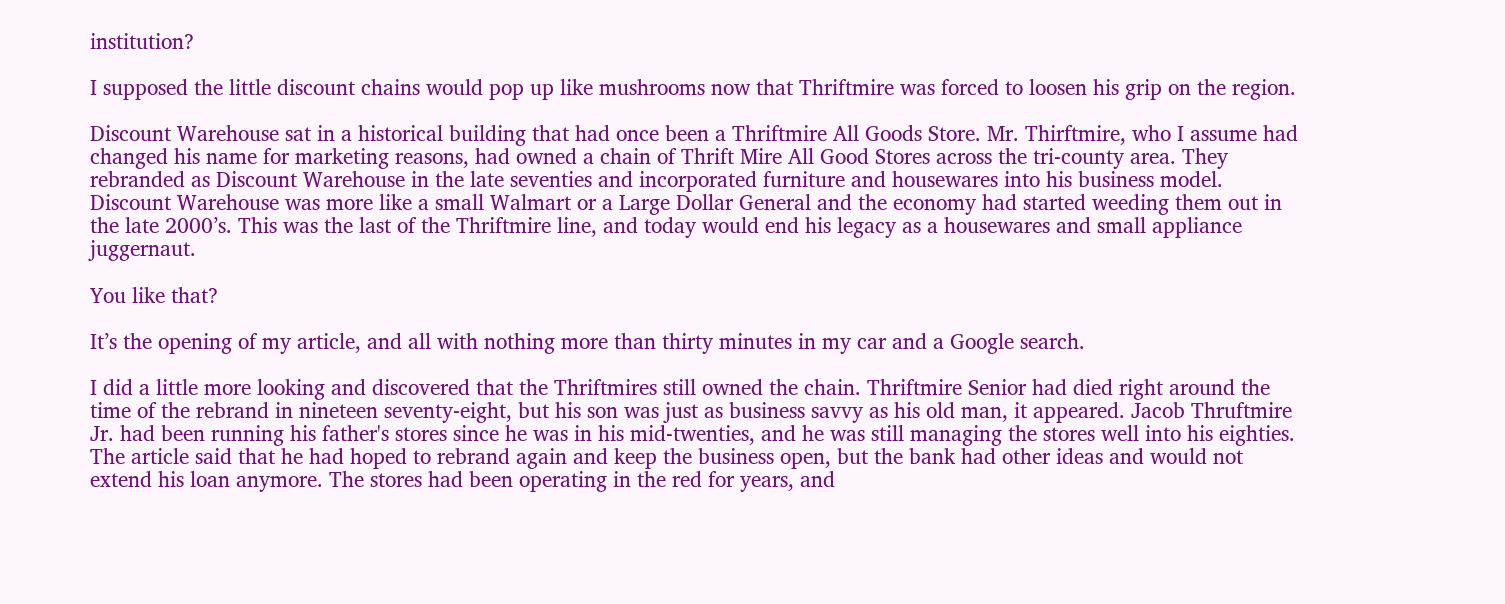institution?

I supposed the little discount chains would pop up like mushrooms now that Thriftmire was forced to loosen his grip on the region.

Discount Warehouse sat in a historical building that had once been a Thriftmire All Goods Store. Mr. Thirftmire, who I assume had changed his name for marketing reasons, had owned a chain of Thrift Mire All Good Stores across the tri-county area. They rebranded as Discount Warehouse in the late seventies and incorporated furniture and housewares into his business model. Discount Warehouse was more like a small Walmart or a Large Dollar General and the economy had started weeding them out in the late 2000’s. This was the last of the Thriftmire line, and today would end his legacy as a housewares and small appliance juggernaut.

You like that?

It’s the opening of my article, and all with nothing more than thirty minutes in my car and a Google search.

I did a little more looking and discovered that the Thriftmires still owned the chain. Thriftmire Senior had died right around the time of the rebrand in nineteen seventy-eight, but his son was just as business savvy as his old man, it appeared. Jacob Thruftmire Jr. had been running his father's stores since he was in his mid-twenties, and he was still managing the stores well into his eighties. The article said that he had hoped to rebrand again and keep the business open, but the bank had other ideas and would not extend his loan anymore. The stores had been operating in the red for years, and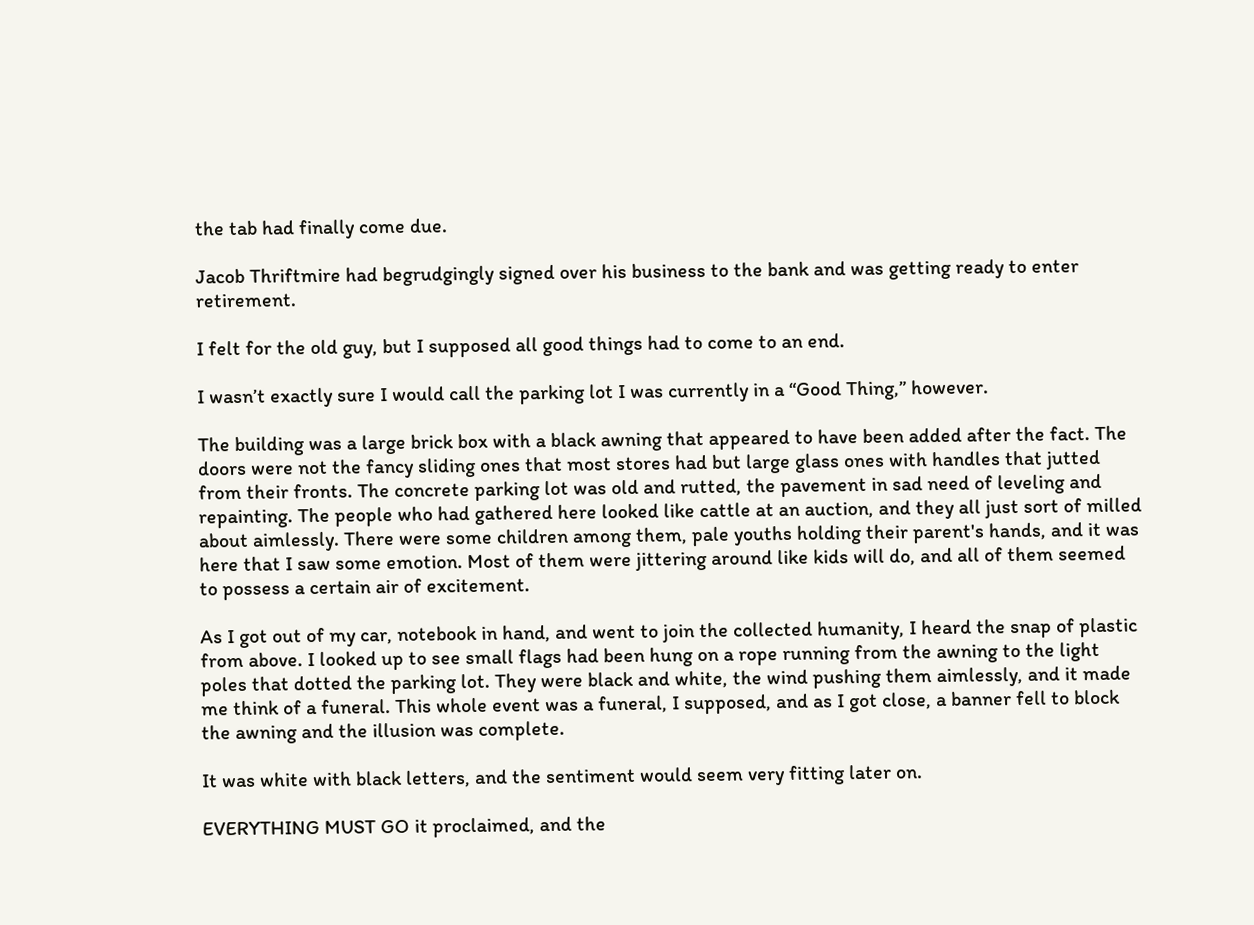the tab had finally come due.

Jacob Thriftmire had begrudgingly signed over his business to the bank and was getting ready to enter retirement.

I felt for the old guy, but I supposed all good things had to come to an end.

I wasn’t exactly sure I would call the parking lot I was currently in a “Good Thing,” however.

The building was a large brick box with a black awning that appeared to have been added after the fact. The doors were not the fancy sliding ones that most stores had but large glass ones with handles that jutted from their fronts. The concrete parking lot was old and rutted, the pavement in sad need of leveling and repainting. The people who had gathered here looked like cattle at an auction, and they all just sort of milled about aimlessly. There were some children among them, pale youths holding their parent's hands, and it was here that I saw some emotion. Most of them were jittering around like kids will do, and all of them seemed to possess a certain air of excitement.

As I got out of my car, notebook in hand, and went to join the collected humanity, I heard the snap of plastic from above. I looked up to see small flags had been hung on a rope running from the awning to the light poles that dotted the parking lot. They were black and white, the wind pushing them aimlessly, and it made me think of a funeral. This whole event was a funeral, I supposed, and as I got close, a banner fell to block the awning and the illusion was complete.

It was white with black letters, and the sentiment would seem very fitting later on.

EVERYTHING MUST GO it proclaimed, and the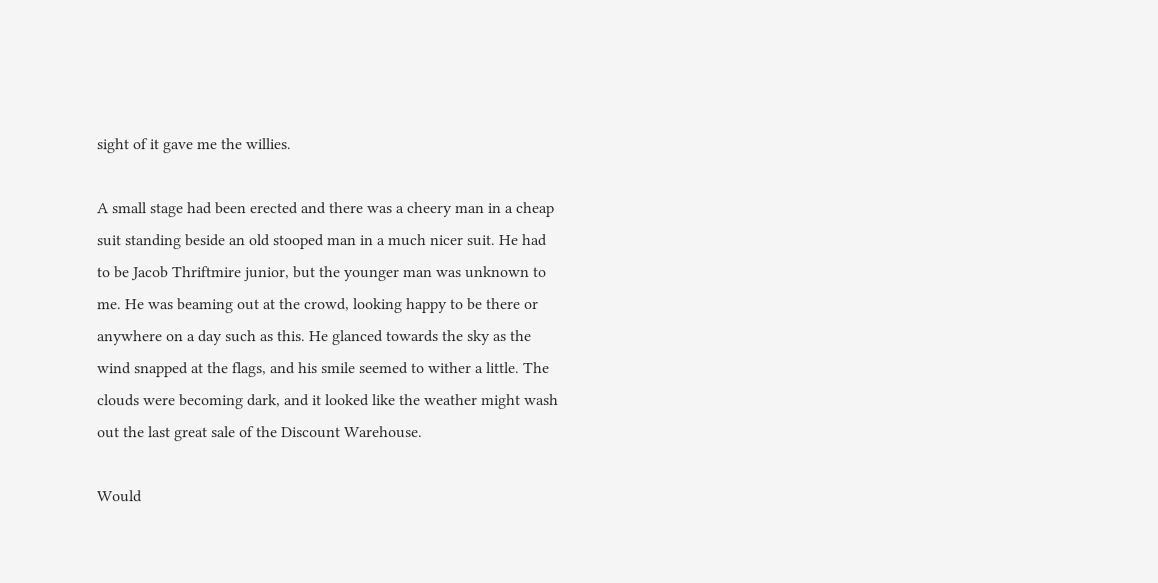sight of it gave me the willies.

A small stage had been erected and there was a cheery man in a cheap suit standing beside an old stooped man in a much nicer suit. He had to be Jacob Thriftmire junior, but the younger man was unknown to me. He was beaming out at the crowd, looking happy to be there or anywhere on a day such as this. He glanced towards the sky as the wind snapped at the flags, and his smile seemed to wither a little. The clouds were becoming dark, and it looked like the weather might wash out the last great sale of the Discount Warehouse.

Would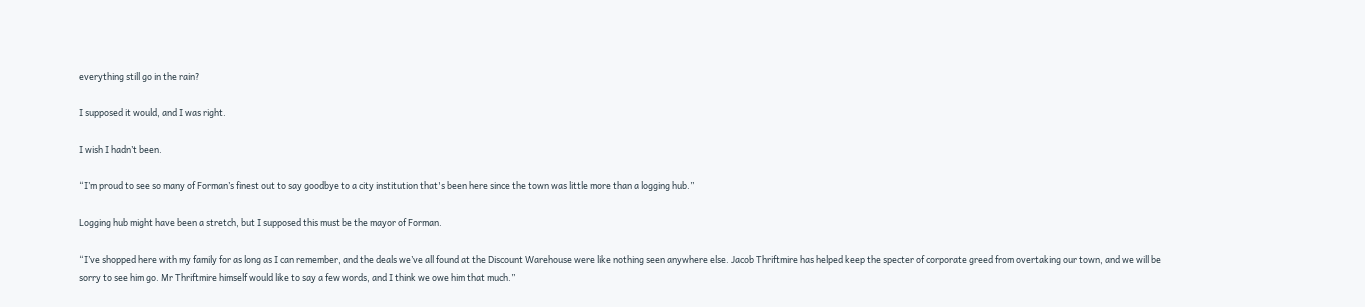everything still go in the rain?

I supposed it would, and I was right.

I wish I hadn’t been.

“I’m proud to see so many of Forman’s finest out to say goodbye to a city institution that's been here since the town was little more than a logging hub.”

Logging hub might have been a stretch, but I supposed this must be the mayor of Forman.

“I’ve shopped here with my family for as long as I can remember, and the deals we’ve all found at the Discount Warehouse were like nothing seen anywhere else. Jacob Thriftmire has helped keep the specter of corporate greed from overtaking our town, and we will be sorry to see him go. Mr Thriftmire himself would like to say a few words, and I think we owe him that much.”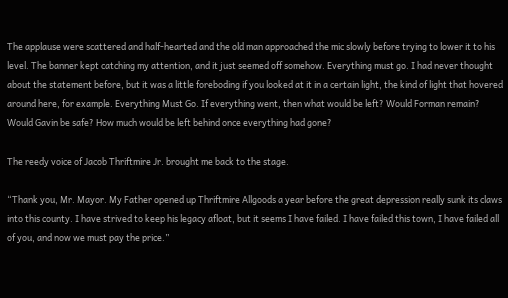The applause were scattered and half-hearted and the old man approached the mic slowly before trying to lower it to his level. The banner kept catching my attention, and it just seemed off somehow. Everything must go. I had never thought about the statement before, but it was a little foreboding if you looked at it in a certain light, the kind of light that hovered around here, for example. Everything Must Go. If everything went, then what would be left? Would Forman remain? Would Gavin be safe? How much would be left behind once everything had gone?

The reedy voice of Jacob Thriftmire Jr. brought me back to the stage.

“Thank you, Mr. Mayor. My Father opened up Thriftmire Allgoods a year before the great depression really sunk its claws into this county. I have strived to keep his legacy afloat, but it seems I have failed. I have failed this town, I have failed all of you, and now we must pay the price.”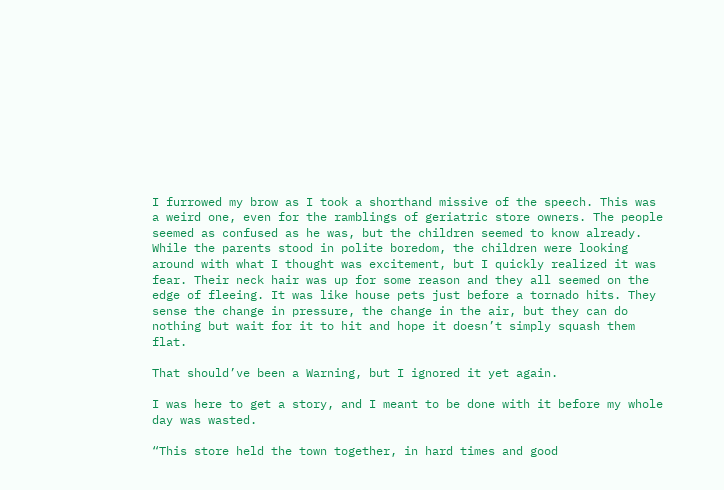I furrowed my brow as I took a shorthand missive of the speech. This was a weird one, even for the ramblings of geriatric store owners. The people seemed as confused as he was, but the children seemed to know already. While the parents stood in polite boredom, the children were looking around with what I thought was excitement, but I quickly realized it was fear. Their neck hair was up for some reason and they all seemed on the edge of fleeing. It was like house pets just before a tornado hits. They sense the change in pressure, the change in the air, but they can do nothing but wait for it to hit and hope it doesn’t simply squash them flat.

That should’ve been a Warning, but I ignored it yet again.

I was here to get a story, and I meant to be done with it before my whole day was wasted.

“This store held the town together, in hard times and good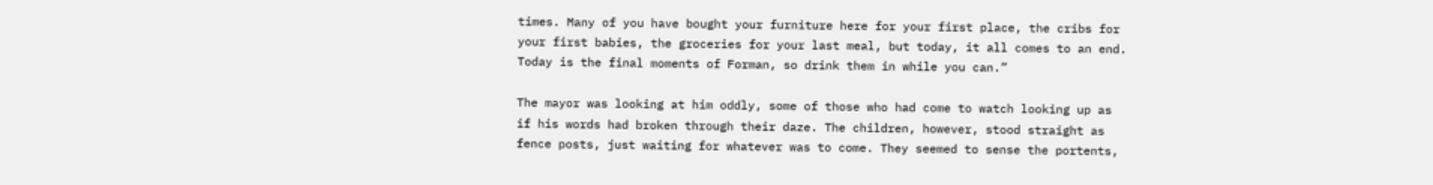times. Many of you have bought your furniture here for your first place, the cribs for your first babies, the groceries for your last meal, but today, it all comes to an end. Today is the final moments of Forman, so drink them in while you can.”

The mayor was looking at him oddly, some of those who had come to watch looking up as if his words had broken through their daze. The children, however, stood straight as fence posts, just waiting for whatever was to come. They seemed to sense the portents,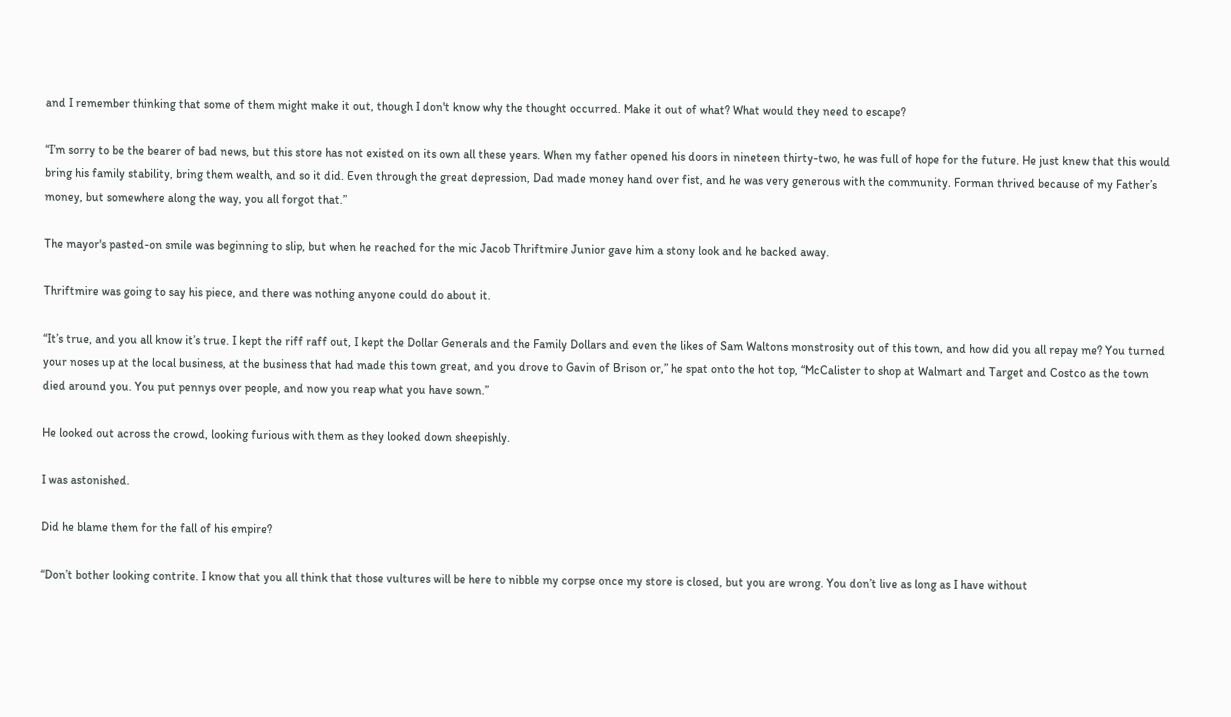and I remember thinking that some of them might make it out, though I don't know why the thought occurred. Make it out of what? What would they need to escape?

“I’m sorry to be the bearer of bad news, but this store has not existed on its own all these years. When my father opened his doors in nineteen thirty-two, he was full of hope for the future. He just knew that this would bring his family stability, bring them wealth, and so it did. Even through the great depression, Dad made money hand over fist, and he was very generous with the community. Forman thrived because of my Father’s money, but somewhere along the way, you all forgot that.”

The mayor's pasted-on smile was beginning to slip, but when he reached for the mic Jacob Thriftmire Junior gave him a stony look and he backed away.

Thriftmire was going to say his piece, and there was nothing anyone could do about it.

“It’s true, and you all know it’s true. I kept the riff raff out, I kept the Dollar Generals and the Family Dollars and even the likes of Sam Waltons monstrosity out of this town, and how did you all repay me? You turned your noses up at the local business, at the business that had made this town great, and you drove to Gavin of Brison or,” he spat onto the hot top, “McCalister to shop at Walmart and Target and Costco as the town died around you. You put pennys over people, and now you reap what you have sown.”

He looked out across the crowd, looking furious with them as they looked down sheepishly.

I was astonished.

Did he blame them for the fall of his empire?

“Don’t bother looking contrite. I know that you all think that those vultures will be here to nibble my corpse once my store is closed, but you are wrong. You don’t live as long as I have without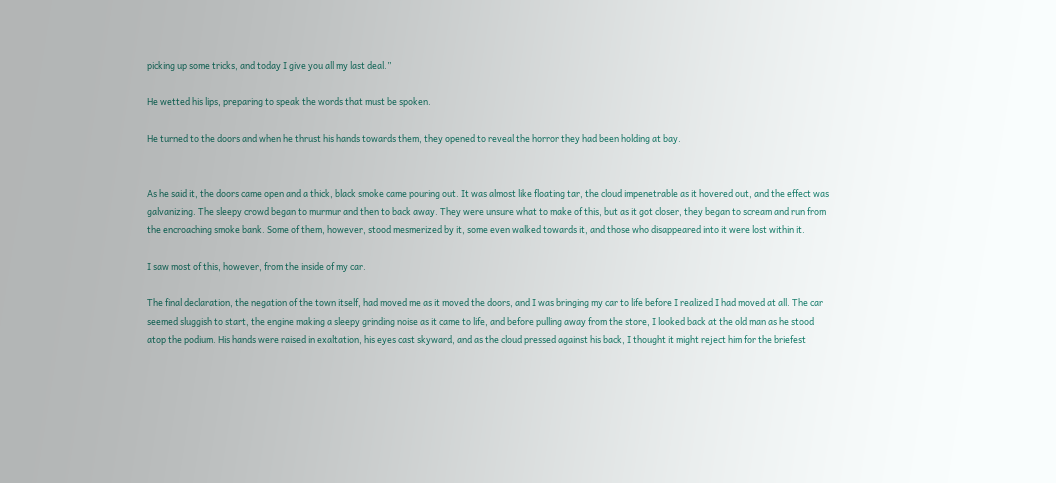picking up some tricks, and today I give you all my last deal.”

He wetted his lips, preparing to speak the words that must be spoken.

He turned to the doors and when he thrust his hands towards them, they opened to reveal the horror they had been holding at bay.


As he said it, the doors came open and a thick, black smoke came pouring out. It was almost like floating tar, the cloud impenetrable as it hovered out, and the effect was galvanizing. The sleepy crowd began to murmur and then to back away. They were unsure what to make of this, but as it got closer, they began to scream and run from the encroaching smoke bank. Some of them, however, stood mesmerized by it, some even walked towards it, and those who disappeared into it were lost within it.

I saw most of this, however, from the inside of my car.

The final declaration, the negation of the town itself, had moved me as it moved the doors, and I was bringing my car to life before I realized I had moved at all. The car seemed sluggish to start, the engine making a sleepy grinding noise as it came to life, and before pulling away from the store, I looked back at the old man as he stood atop the podium. His hands were raised in exaltation, his eyes cast skyward, and as the cloud pressed against his back, I thought it might reject him for the briefest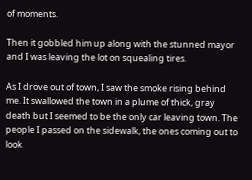of moments.

Then it gobbled him up along with the stunned mayor and I was leaving the lot on squealing tires.

As I drove out of town, I saw the smoke rising behind me. It swallowed the town in a plume of thick, gray death but I seemed to be the only car leaving town. The people I passed on the sidewalk, the ones coming out to look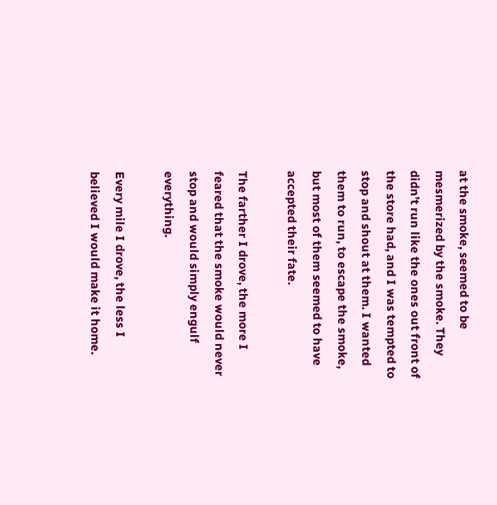at the smoke, seemed to be mesmerized by the smoke. They didn’t run like the ones out front of the store had, and I was tempted to stop and shout at them. I wanted them to run, to escape the smoke, but most of them seemed to have accepted their fate.

The farther I drove, the more I feared that the smoke would never stop and would simply engulf everything.

Every mile I drove, the less I believed I would make it home.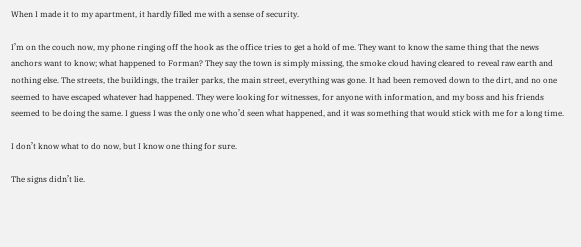When I made it to my apartment, it hardly filled me with a sense of security.

I’m on the couch now, my phone ringing off the hook as the office tries to get a hold of me. They want to know the same thing that the news anchors want to know; what happened to Forman? They say the town is simply missing, the smoke cloud having cleared to reveal raw earth and nothing else. The streets, the buildings, the trailer parks, the main street, everything was gone. It had been removed down to the dirt, and no one seemed to have escaped whatever had happened. They were looking for witnesses, for anyone with information, and my boss and his friends seemed to be doing the same. I guess I was the only one who’d seen what happened, and it was something that would stick with me for a long time.

I don’t know what to do now, but I know one thing for sure.

The signs didn’t lie.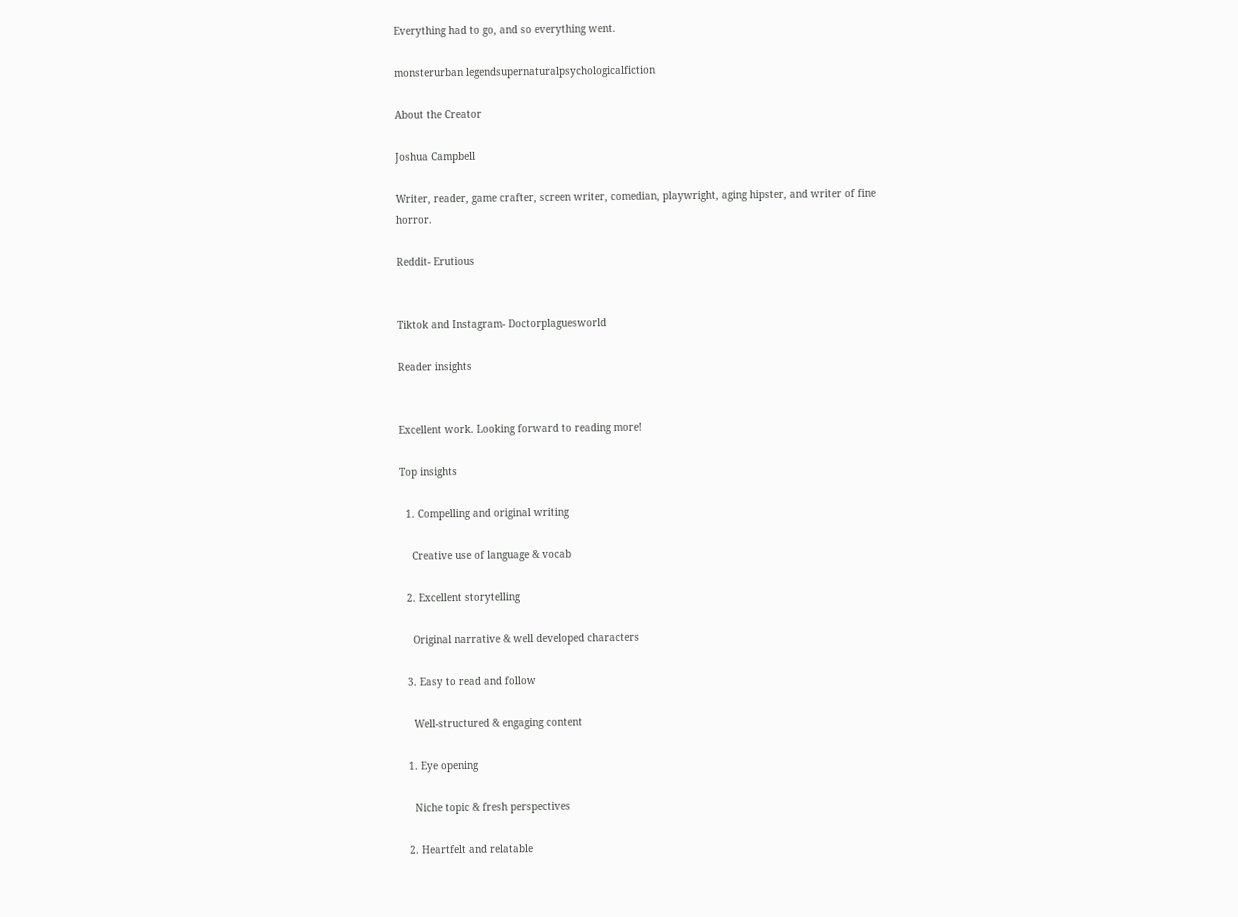Everything had to go, and so everything went.

monsterurban legendsupernaturalpsychologicalfiction

About the Creator

Joshua Campbell

Writer, reader, game crafter, screen writer, comedian, playwright, aging hipster, and writer of fine horror.

Reddit- Erutious


Tiktok and Instagram- Doctorplaguesworld

Reader insights


Excellent work. Looking forward to reading more!

Top insights

  1. Compelling and original writing

    Creative use of language & vocab

  2. Excellent storytelling

    Original narrative & well developed characters

  3. Easy to read and follow

    Well-structured & engaging content

  1. Eye opening

    Niche topic & fresh perspectives

  2. Heartfelt and relatable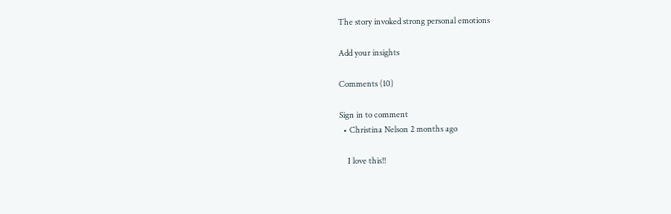The story invoked strong personal emotions

Add your insights

Comments (10)

Sign in to comment
  • Christina Nelson 2 months ago

    I love this!!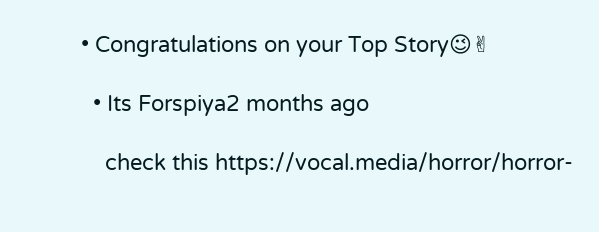• Congratulations on your Top Story😉✌

  • Its Forspiya2 months ago

    check this https://vocal.media/horror/horror-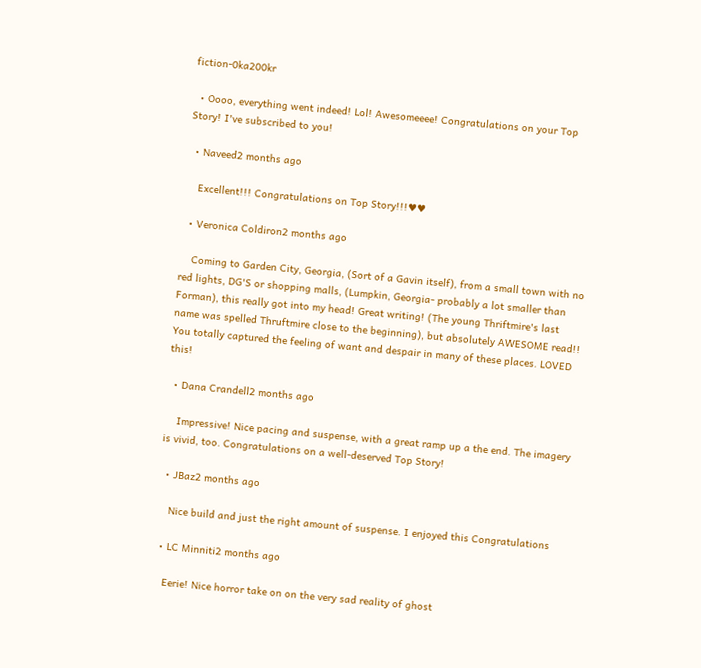fiction-0ka200kr

  • Oooo, everything went indeed! Lol! Awesomeeee! Congratulations on your Top Story! I've subscribed to you!

  • Naveed2 months ago

    Excellent!!! Congratulations on Top Story!!!♥♥

  • Veronica Coldiron2 months ago

    Coming to Garden City, Georgia, (Sort of a Gavin itself), from a small town with no red lights, DG'S or shopping malls, (Lumpkin, Georgia- probably a lot smaller than Forman), this really got into my head! Great writing! (The young Thriftmire's last name was spelled Thruftmire close to the beginning), but absolutely AWESOME read!! You totally captured the feeling of want and despair in many of these places. LOVED this!

  • Dana Crandell2 months ago

    Impressive! Nice pacing and suspense, with a great ramp up a the end. The imagery is vivid, too. Congratulations on a well-deserved Top Story!

  • JBaz2 months ago

    Nice build and just the right amount of suspense. I enjoyed this Congratulations

  • LC Minniti2 months ago

    Eerie! Nice horror take on on the very sad reality of ghost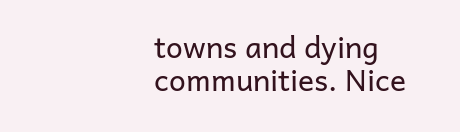towns and dying communities. Nice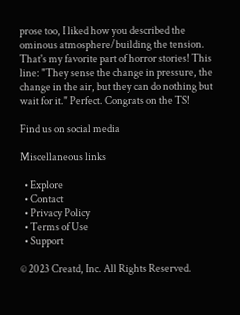prose too, I liked how you described the ominous atmosphere/building the tension. That's my favorite part of horror stories! This line: "They sense the change in pressure, the change in the air, but they can do nothing but wait for it." Perfect. Congrats on the TS!

Find us on social media

Miscellaneous links

  • Explore
  • Contact
  • Privacy Policy
  • Terms of Use
  • Support

© 2023 Creatd, Inc. All Rights Reserved.